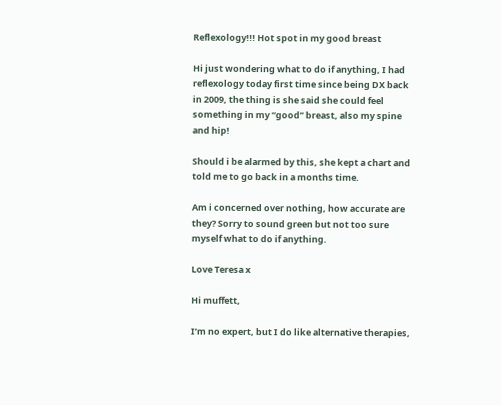Reflexology!!! Hot spot in my good breast

Hi just wondering what to do if anything, I had reflexology today first time since being DX back in 2009, the thing is she said she could feel something in my “good” breast, also my spine and hip!

Should i be alarmed by this, she kept a chart and told me to go back in a months time.

Am i concerned over nothing, how accurate are they? Sorry to sound green but not too sure myself what to do if anything.

Love Teresa x

Hi muffett,

I’m no expert, but I do like alternative therapies,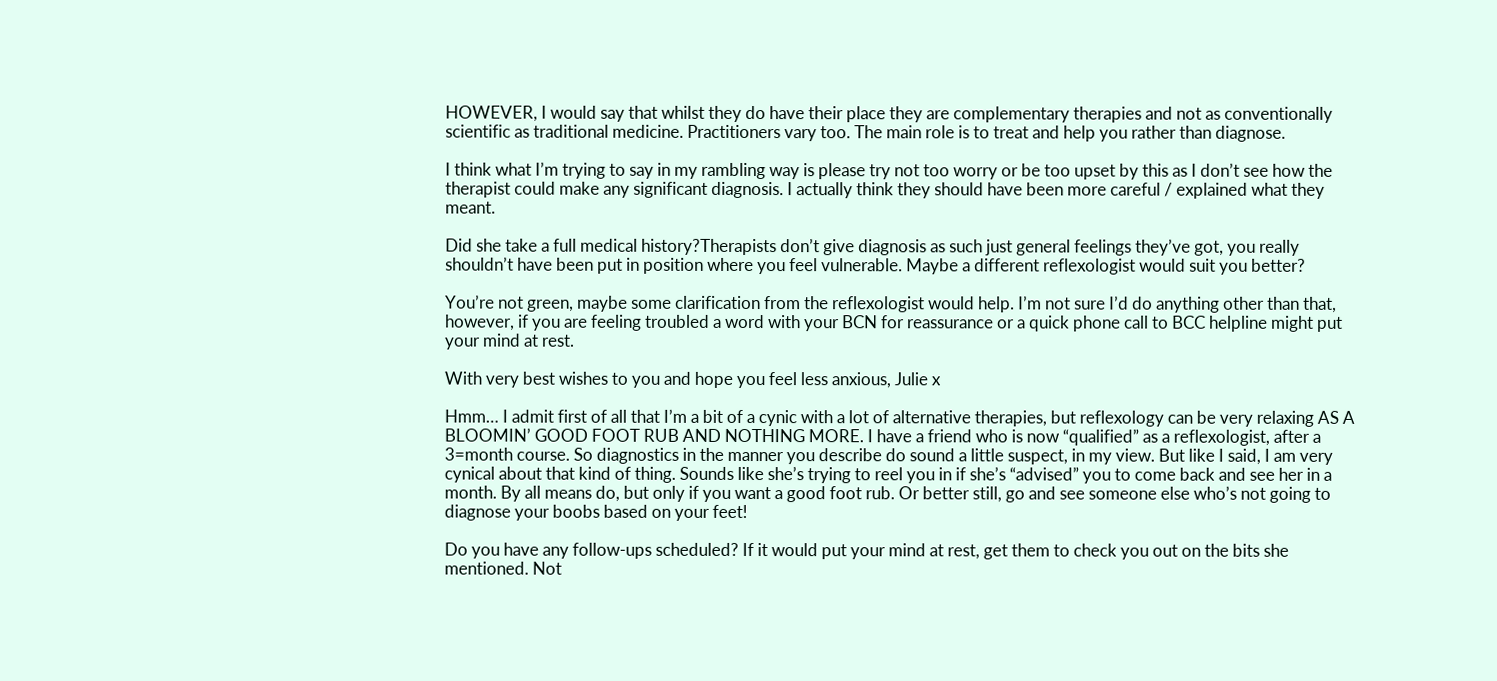HOWEVER, I would say that whilst they do have their place they are complementary therapies and not as conventionally scientific as traditional medicine. Practitioners vary too. The main role is to treat and help you rather than diagnose.

I think what I’m trying to say in my rambling way is please try not too worry or be too upset by this as I don’t see how the therapist could make any significant diagnosis. I actually think they should have been more careful / explained what they meant.

Did she take a full medical history?Therapists don’t give diagnosis as such just general feelings they’ve got, you really shouldn’t have been put in position where you feel vulnerable. Maybe a different reflexologist would suit you better?

You’re not green, maybe some clarification from the reflexologist would help. I’m not sure I’d do anything other than that, however, if you are feeling troubled a word with your BCN for reassurance or a quick phone call to BCC helpline might put your mind at rest.

With very best wishes to you and hope you feel less anxious, Julie x

Hmm… I admit first of all that I’m a bit of a cynic with a lot of alternative therapies, but reflexology can be very relaxing AS A BLOOMIN’ GOOD FOOT RUB AND NOTHING MORE. I have a friend who is now “qualified” as a reflexologist, after a 3=month course. So diagnostics in the manner you describe do sound a little suspect, in my view. But like I said, I am very cynical about that kind of thing. Sounds like she’s trying to reel you in if she’s “advised” you to come back and see her in a month. By all means do, but only if you want a good foot rub. Or better still, go and see someone else who’s not going to diagnose your boobs based on your feet!

Do you have any follow-ups scheduled? If it would put your mind at rest, get them to check you out on the bits she mentioned. Not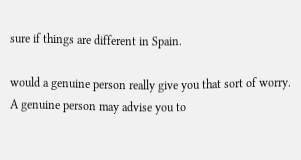sure if things are different in Spain.

would a genuine person really give you that sort of worry. A genuine person may advise you to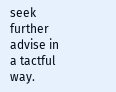seek further advise in a tactful way.